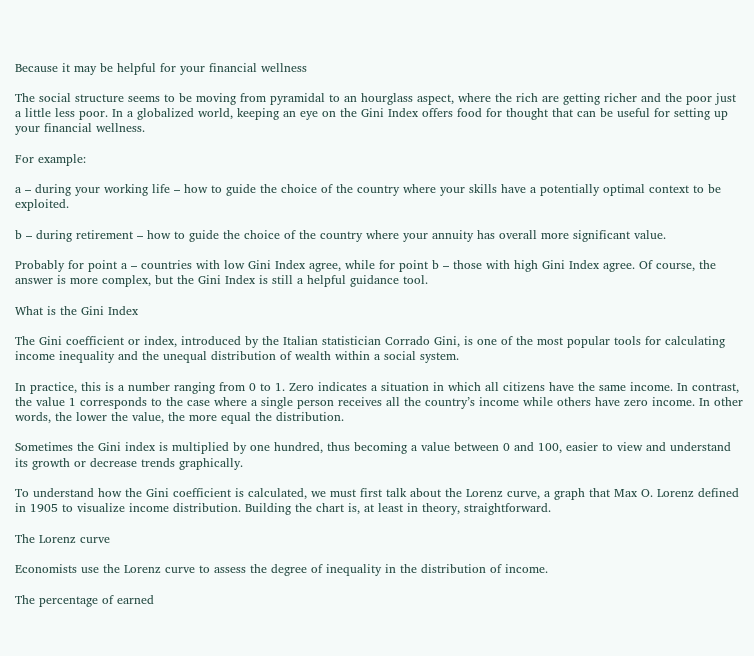Because it may be helpful for your financial wellness

The social structure seems to be moving from pyramidal to an hourglass aspect, where the rich are getting richer and the poor just a little less poor. In a globalized world, keeping an eye on the Gini Index offers food for thought that can be useful for setting up your financial wellness.

For example:

a – during your working life – how to guide the choice of the country where your skills have a potentially optimal context to be exploited.

b – during retirement – how to guide the choice of the country where your annuity has overall more significant value.

Probably for point a – countries with low Gini Index agree, while for point b – those with high Gini Index agree. Of course, the answer is more complex, but the Gini Index is still a helpful guidance tool.

What is the Gini Index

The Gini coefficient or index, introduced by the Italian statistician Corrado Gini, is one of the most popular tools for calculating income inequality and the unequal distribution of wealth within a social system.

In practice, this is a number ranging from 0 to 1. Zero indicates a situation in which all citizens have the same income. In contrast, the value 1 corresponds to the case where a single person receives all the country’s income while others have zero income. In other words, the lower the value, the more equal the distribution.

Sometimes the Gini index is multiplied by one hundred, thus becoming a value between 0 and 100, easier to view and understand its growth or decrease trends graphically.

To understand how the Gini coefficient is calculated, we must first talk about the Lorenz curve, a graph that Max O. Lorenz defined in 1905 to visualize income distribution. Building the chart is, at least in theory, straightforward.

The Lorenz curve

Economists use the Lorenz curve to assess the degree of inequality in the distribution of income.

The percentage of earned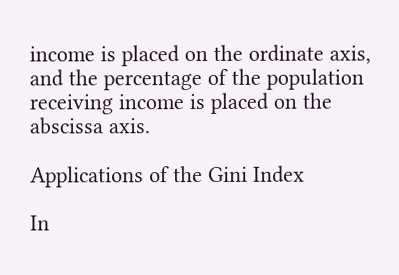income is placed on the ordinate axis, and the percentage of the population receiving income is placed on the abscissa axis.

Applications of the Gini Index

In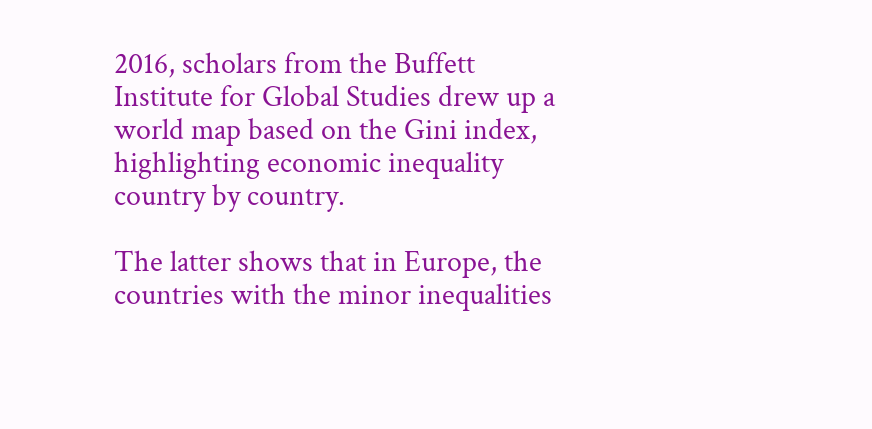2016, scholars from the Buffett Institute for Global Studies drew up a world map based on the Gini index, highlighting economic inequality country by country.

The latter shows that in Europe, the countries with the minor inequalities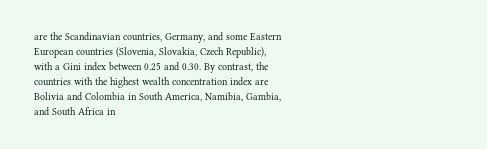are the Scandinavian countries, Germany, and some Eastern European countries (Slovenia, Slovakia, Czech Republic), with a Gini index between 0.25 and 0.30. By contrast, the countries with the highest wealth concentration index are Bolivia and Colombia in South America, Namibia, Gambia, and South Africa in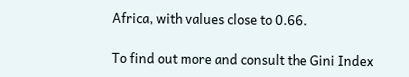Africa, with values close to 0.66.

To find out more and consult the Gini Index